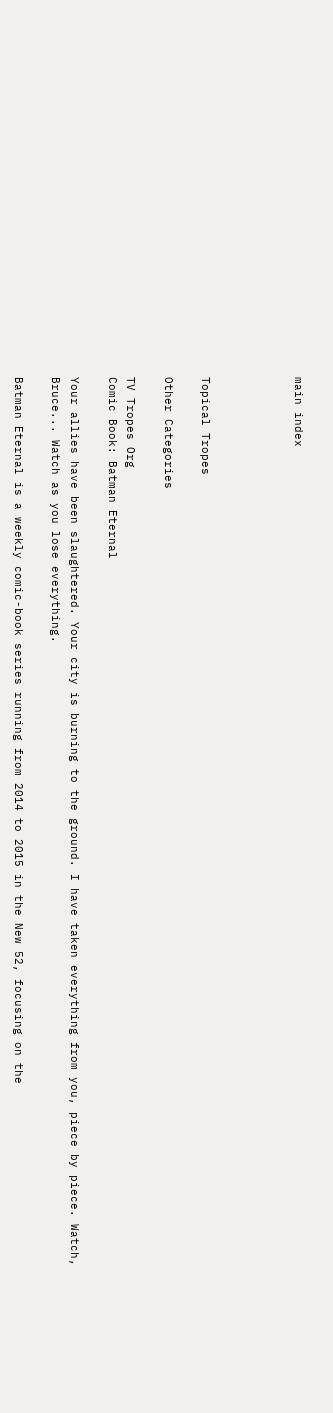main index




Topical Tropes

Other Categories

TV Tropes Org
Comic Book: Batman Eternal

Your allies have been slaughtered. Your city is burning to the ground. I have taken everything from you, piece by piece. Watch, Bruce... Watch as you lose everything.

Batman Eternal is a weekly comic-book series running from 2014 to 2015 in the New 52, focusing on the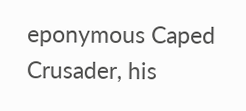eponymous Caped Crusader, his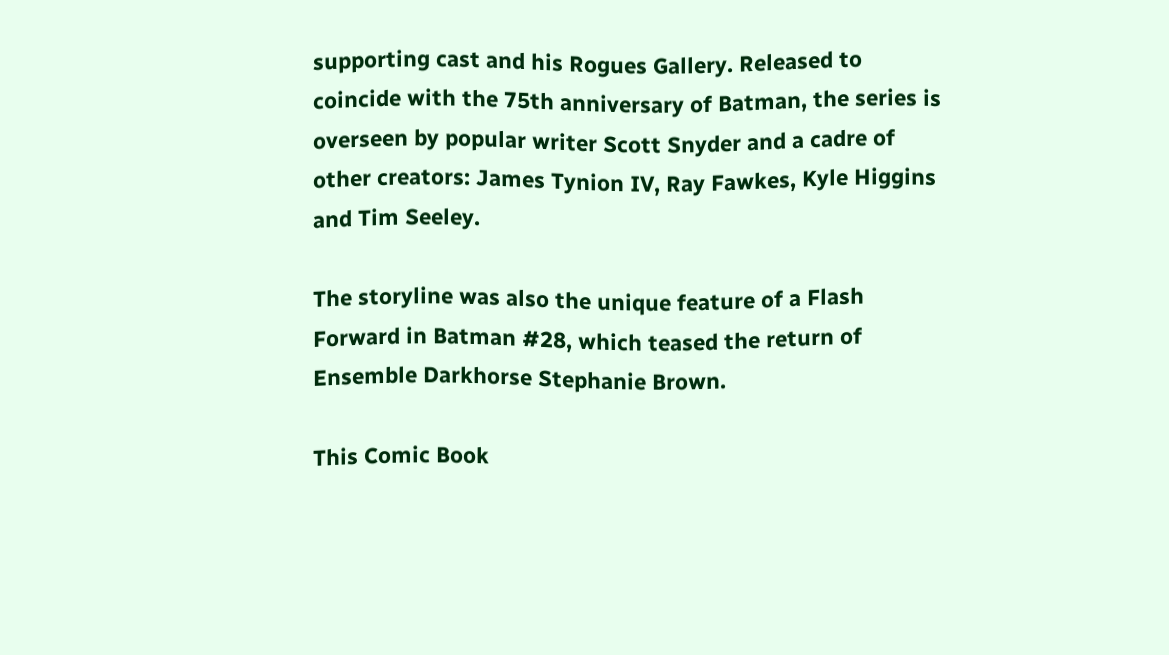supporting cast and his Rogues Gallery. Released to coincide with the 75th anniversary of Batman, the series is overseen by popular writer Scott Snyder and a cadre of other creators: James Tynion IV, Ray Fawkes, Kyle Higgins and Tim Seeley.

The storyline was also the unique feature of a Flash Forward in Batman #28, which teased the return of Ensemble Darkhorse Stephanie Brown.

This Comic Book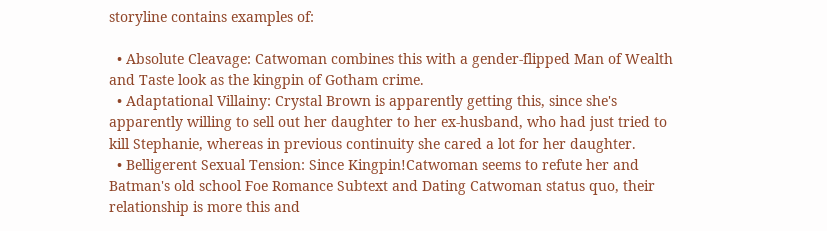storyline contains examples of:

  • Absolute Cleavage: Catwoman combines this with a gender-flipped Man of Wealth and Taste look as the kingpin of Gotham crime.
  • Adaptational Villainy: Crystal Brown is apparently getting this, since she's apparently willing to sell out her daughter to her ex-husband, who had just tried to kill Stephanie, whereas in previous continuity she cared a lot for her daughter.
  • Belligerent Sexual Tension: Since Kingpin!Catwoman seems to refute her and Batman's old school Foe Romance Subtext and Dating Catwoman status quo, their relationship is more this and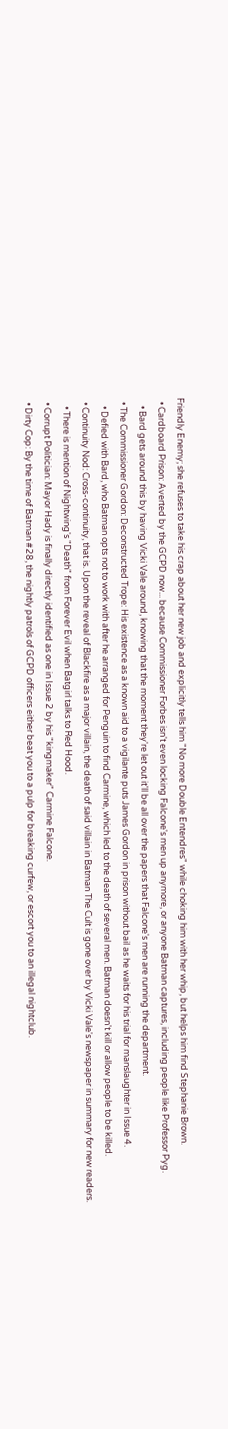Friendly Enemy; she refuses to take his crap about her new job and explicitly tells him "No more Double Entendres" while choking him with her whip, but helps him find Stephanie Brown.
  • Cardboard Prison: Averted by the GCPD now... because Commissioner Forbes isn't even locking Falcone's men up anymore, or anyone Batman captures, including people like Professor Pyg.
    • Bard gets around this by having Vicki Vale around, knowing that the moment they're let out it'll be all over the papers that Falcone's men are running the department.
  • The Commissioner Gordon: Deconstructed Trope: His existence as a known aid to a vigilante puts James Gordon in prison without bail as he waits for his trial for manslaughter in Issue 4.
    • Defied with Bard, who Batman opts not to work with after he arranged for Penguin to find Carmine, which led to the death of several men. Batman doesn't kill or allow people to be killed.
  • Continuity Nod: Cross-continuity, that is. Upon the reveal of Blackfire as a major villain, the death of said villain in Batman The Cult is gone over by Vicki Vale's newspaper in summary for new readers.
    • There is mention of Nightwing's "Death" from Forever Evil when Batgirl talks to Red Hood.
  • Corrupt Politician: Mayor Hady is finally directly identified as one in Issue 2 by his "kingmaker" Carmine Falcone.
  • Dirty Cop: By the time of Batman #28, the nightly patrols of GCPD officers either beat you to a pulp for breaking curfew, or escort you to an illegal nightclub.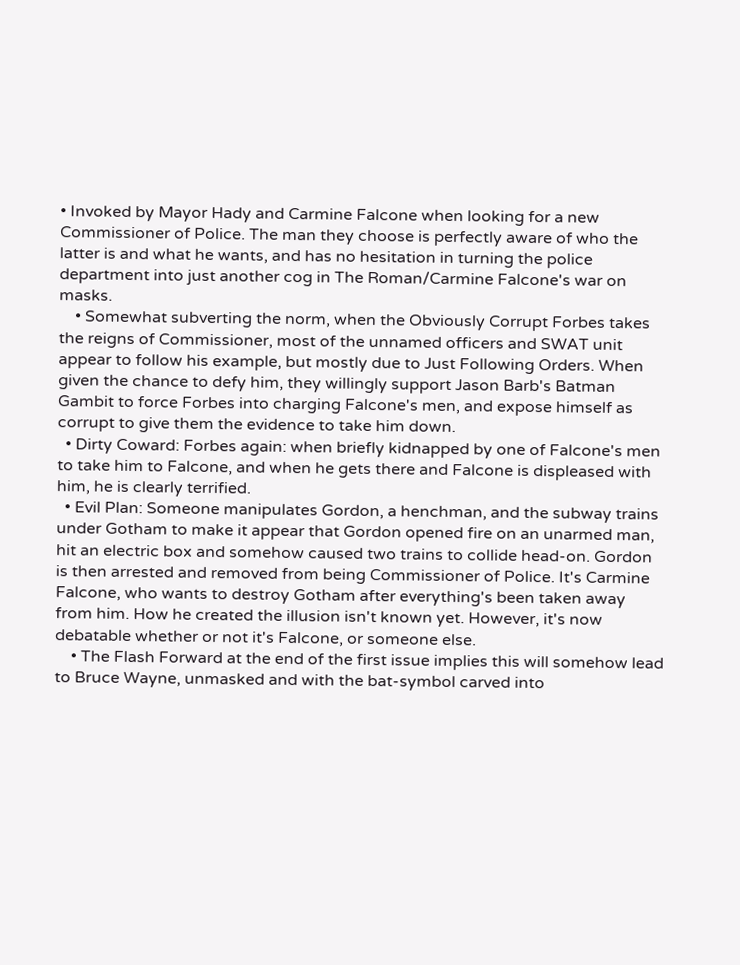• Invoked by Mayor Hady and Carmine Falcone when looking for a new Commissioner of Police. The man they choose is perfectly aware of who the latter is and what he wants, and has no hesitation in turning the police department into just another cog in The Roman/Carmine Falcone's war on masks.
    • Somewhat subverting the norm, when the Obviously Corrupt Forbes takes the reigns of Commissioner, most of the unnamed officers and SWAT unit appear to follow his example, but mostly due to Just Following Orders. When given the chance to defy him, they willingly support Jason Barb's Batman Gambit to force Forbes into charging Falcone's men, and expose himself as corrupt to give them the evidence to take him down.
  • Dirty Coward: Forbes again: when briefly kidnapped by one of Falcone's men to take him to Falcone, and when he gets there and Falcone is displeased with him, he is clearly terrified.
  • Evil Plan: Someone manipulates Gordon, a henchman, and the subway trains under Gotham to make it appear that Gordon opened fire on an unarmed man, hit an electric box and somehow caused two trains to collide head-on. Gordon is then arrested and removed from being Commissioner of Police. It's Carmine Falcone, who wants to destroy Gotham after everything's been taken away from him. How he created the illusion isn't known yet. However, it's now debatable whether or not it's Falcone, or someone else.
    • The Flash Forward at the end of the first issue implies this will somehow lead to Bruce Wayne, unmasked and with the bat-symbol carved into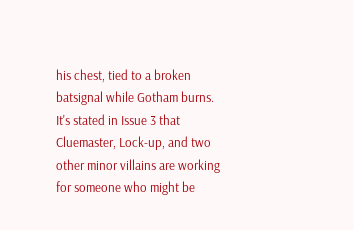his chest, tied to a broken batsignal while Gotham burns. It's stated in Issue 3 that Cluemaster, Lock-up, and two other minor villains are working for someone who might be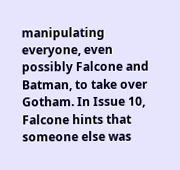manipulating everyone, even possibly Falcone and Batman, to take over Gotham. In Issue 10, Falcone hints that someone else was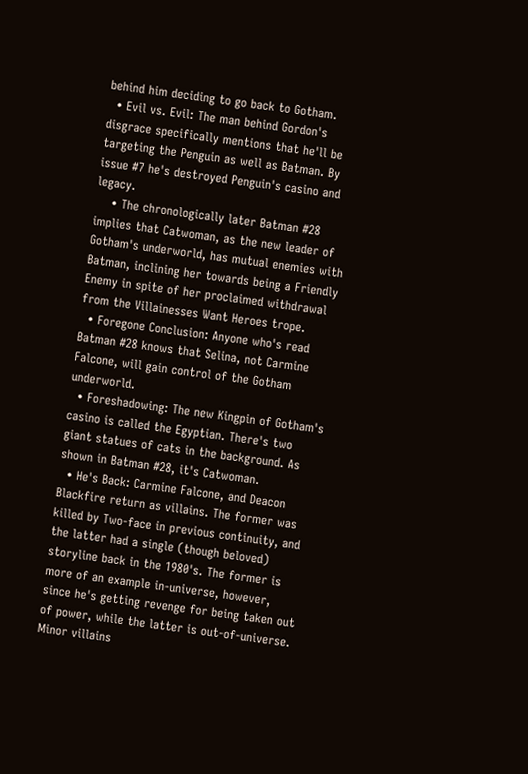behind him deciding to go back to Gotham.
  • Evil vs. Evil: The man behind Gordon's disgrace specifically mentions that he'll be targeting the Penguin as well as Batman. By issue #7 he's destroyed Penguin's casino and legacy.
    • The chronologically later Batman #28 implies that Catwoman, as the new leader of Gotham's underworld, has mutual enemies with Batman, inclining her towards being a Friendly Enemy in spite of her proclaimed withdrawal from the Villainesses Want Heroes trope.
  • Foregone Conclusion: Anyone who's read Batman #28 knows that Selina, not Carmine Falcone, will gain control of the Gotham underworld.
  • Foreshadowing: The new Kingpin of Gotham's casino is called the Egyptian. There's two giant statues of cats in the background. As shown in Batman #28, it's Catwoman.
  • He's Back: Carmine Falcone, and Deacon Blackfire return as villains. The former was killed by Two-face in previous continuity, and the latter had a single (though beloved) storyline back in the 1980's. The former is more of an example in-universe, however, since he's getting revenge for being taken out of power, while the latter is out-of-universe. Minor villains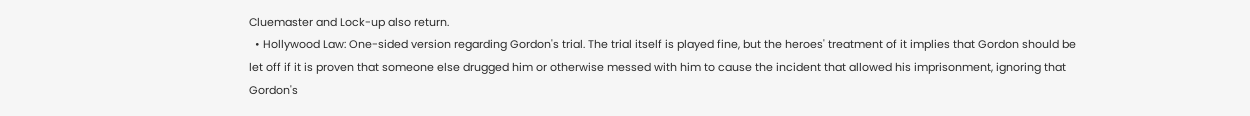Cluemaster and Lock-up also return.
  • Hollywood Law: One-sided version regarding Gordon's trial. The trial itself is played fine, but the heroes' treatment of it implies that Gordon should be let off if it is proven that someone else drugged him or otherwise messed with him to cause the incident that allowed his imprisonment, ignoring that Gordon's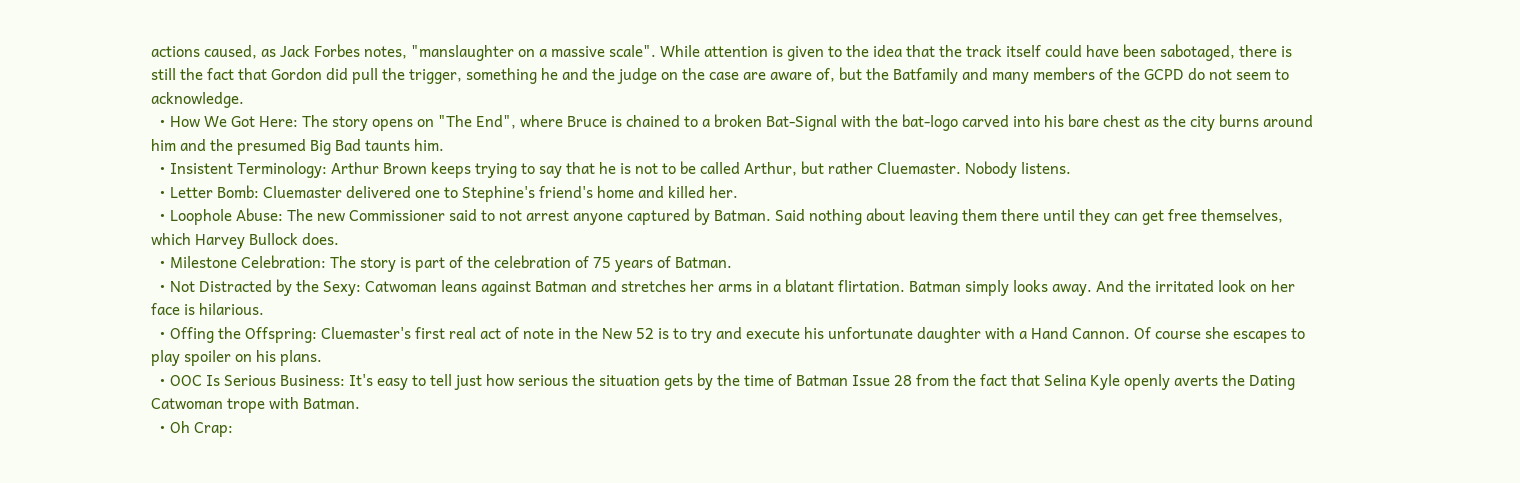actions caused, as Jack Forbes notes, "manslaughter on a massive scale". While attention is given to the idea that the track itself could have been sabotaged, there is still the fact that Gordon did pull the trigger, something he and the judge on the case are aware of, but the Batfamily and many members of the GCPD do not seem to acknowledge.
  • How We Got Here: The story opens on "The End", where Bruce is chained to a broken Bat-Signal with the bat-logo carved into his bare chest as the city burns around him and the presumed Big Bad taunts him.
  • Insistent Terminology: Arthur Brown keeps trying to say that he is not to be called Arthur, but rather Cluemaster. Nobody listens.
  • Letter Bomb: Cluemaster delivered one to Stephine's friend's home and killed her.
  • Loophole Abuse: The new Commissioner said to not arrest anyone captured by Batman. Said nothing about leaving them there until they can get free themselves, which Harvey Bullock does.
  • Milestone Celebration: The story is part of the celebration of 75 years of Batman.
  • Not Distracted by the Sexy: Catwoman leans against Batman and stretches her arms in a blatant flirtation. Batman simply looks away. And the irritated look on her face is hilarious.
  • Offing the Offspring: Cluemaster's first real act of note in the New 52 is to try and execute his unfortunate daughter with a Hand Cannon. Of course she escapes to play spoiler on his plans.
  • OOC Is Serious Business: It's easy to tell just how serious the situation gets by the time of Batman Issue 28 from the fact that Selina Kyle openly averts the Dating Catwoman trope with Batman.
  • Oh Crap: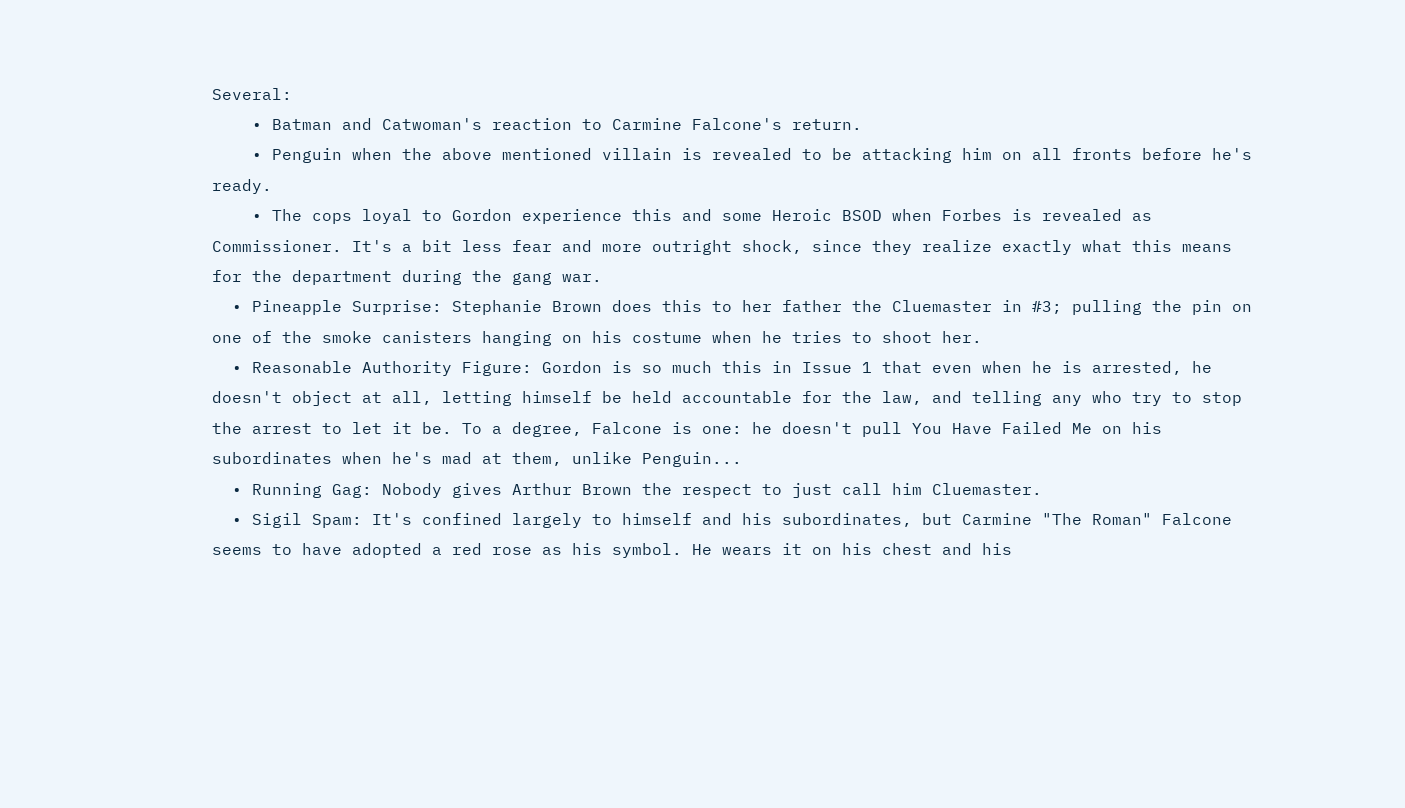Several:
    • Batman and Catwoman's reaction to Carmine Falcone's return.
    • Penguin when the above mentioned villain is revealed to be attacking him on all fronts before he's ready.
    • The cops loyal to Gordon experience this and some Heroic BSOD when Forbes is revealed as Commissioner. It's a bit less fear and more outright shock, since they realize exactly what this means for the department during the gang war.
  • Pineapple Surprise: Stephanie Brown does this to her father the Cluemaster in #3; pulling the pin on one of the smoke canisters hanging on his costume when he tries to shoot her.
  • Reasonable Authority Figure: Gordon is so much this in Issue 1 that even when he is arrested, he doesn't object at all, letting himself be held accountable for the law, and telling any who try to stop the arrest to let it be. To a degree, Falcone is one: he doesn't pull You Have Failed Me on his subordinates when he's mad at them, unlike Penguin...
  • Running Gag: Nobody gives Arthur Brown the respect to just call him Cluemaster.
  • Sigil Spam: It's confined largely to himself and his subordinates, but Carmine "The Roman" Falcone seems to have adopted a red rose as his symbol. He wears it on his chest and his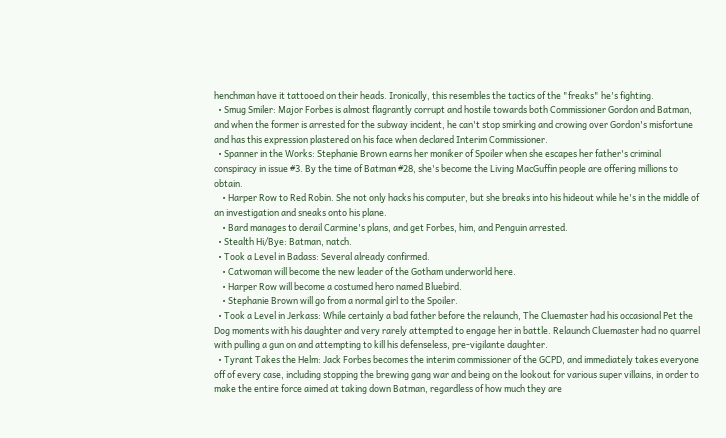henchman have it tattooed on their heads. Ironically, this resembles the tactics of the "freaks" he's fighting.
  • Smug Smiler: Major Forbes is almost flagrantly corrupt and hostile towards both Commissioner Gordon and Batman, and when the former is arrested for the subway incident, he can't stop smirking and crowing over Gordon's misfortune and has this expression plastered on his face when declared Interim Commissioner.
  • Spanner in the Works: Stephanie Brown earns her moniker of Spoiler when she escapes her father's criminal conspiracy in issue #3. By the time of Batman #28, she's become the Living MacGuffin people are offering millions to obtain.
    • Harper Row to Red Robin. She not only hacks his computer, but she breaks into his hideout while he's in the middle of an investigation and sneaks onto his plane.
    • Bard manages to derail Carmine's plans, and get Forbes, him, and Penguin arrested.
  • Stealth Hi/Bye: Batman, natch.
  • Took a Level in Badass: Several already confirmed.
    • Catwoman will become the new leader of the Gotham underworld here.
    • Harper Row will become a costumed hero named Bluebird.
    • Stephanie Brown will go from a normal girl to the Spoiler.
  • Took a Level in Jerkass: While certainly a bad father before the relaunch, The Cluemaster had his occasional Pet the Dog moments with his daughter and very rarely attempted to engage her in battle. Relaunch Cluemaster had no quarrel with pulling a gun on and attempting to kill his defenseless, pre-vigilante daughter.
  • Tyrant Takes the Helm: Jack Forbes becomes the interim commissioner of the GCPD, and immediately takes everyone off of every case, including stopping the brewing gang war and being on the lookout for various super villains, in order to make the entire force aimed at taking down Batman, regardless of how much they are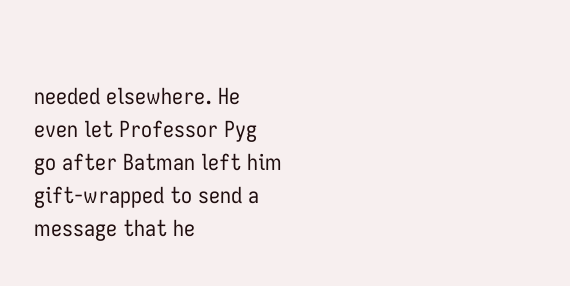needed elsewhere. He even let Professor Pyg go after Batman left him gift-wrapped to send a message that he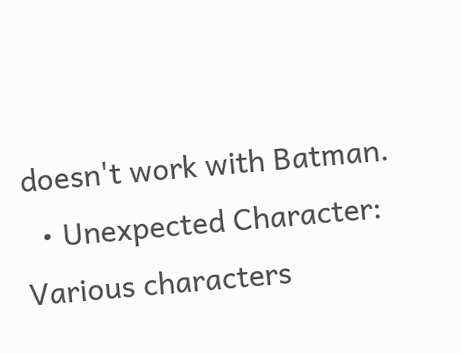doesn't work with Batman.
  • Unexpected Character: Various characters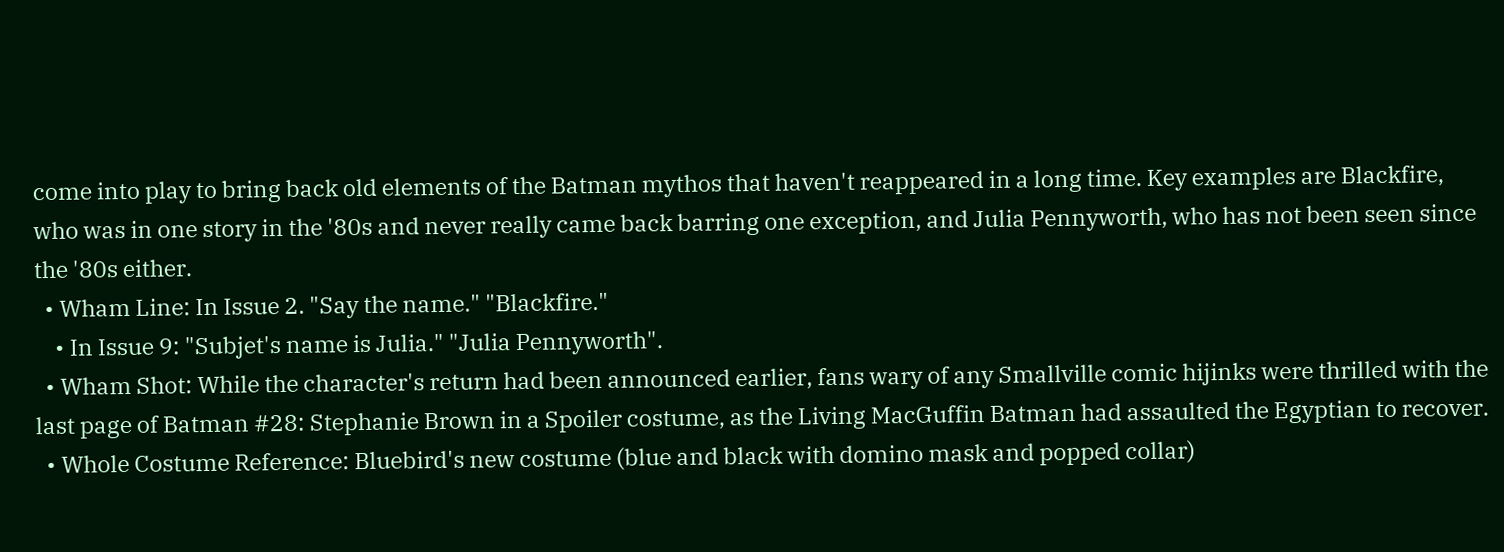come into play to bring back old elements of the Batman mythos that haven't reappeared in a long time. Key examples are Blackfire, who was in one story in the '80s and never really came back barring one exception, and Julia Pennyworth, who has not been seen since the '80s either.
  • Wham Line: In Issue 2. "Say the name." "Blackfire."
    • In Issue 9: "Subjet's name is Julia." "Julia Pennyworth".
  • Wham Shot: While the character's return had been announced earlier, fans wary of any Smallville comic hijinks were thrilled with the last page of Batman #28: Stephanie Brown in a Spoiler costume, as the Living MacGuffin Batman had assaulted the Egyptian to recover.
  • Whole Costume Reference: Bluebird's new costume (blue and black with domino mask and popped collar)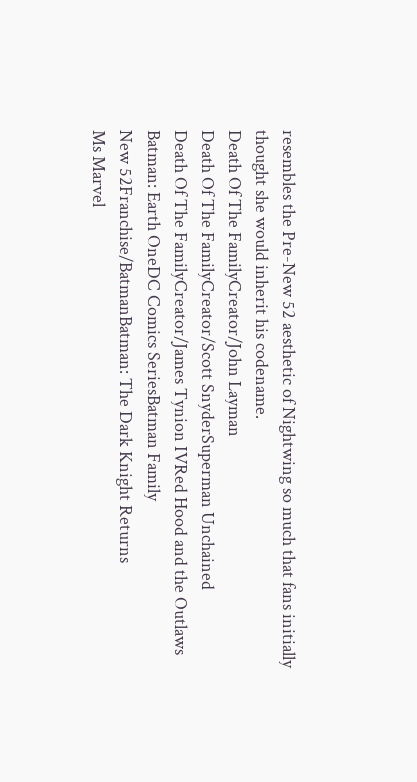resembles the Pre-New 52 aesthetic of Nightwing so much that fans initially thought she would inherit his codename.
Death Of The FamilyCreator/John Layman
Death Of The FamilyCreator/Scott SnyderSuperman Unchained
Death Of The FamilyCreator/James Tynion IVRed Hood and the Outlaws
Batman: Earth OneDC Comics SeriesBatman Family
New 52Franchise/BatmanBatman: The Dark Knight Returns
Ms Marvel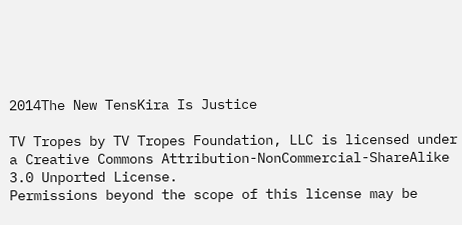2014The New TensKira Is Justice

TV Tropes by TV Tropes Foundation, LLC is licensed under a Creative Commons Attribution-NonCommercial-ShareAlike 3.0 Unported License.
Permissions beyond the scope of this license may be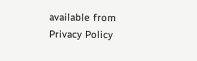available from
Privacy Policy